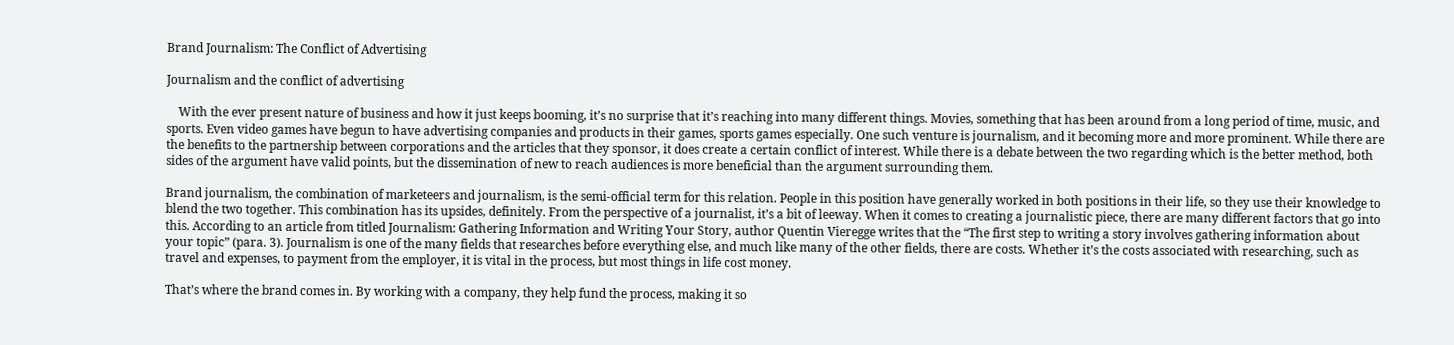Brand Journalism: The Conflict of Advertising

Journalism and the conflict of advertising

    With the ever present nature of business and how it just keeps booming, it’s no surprise that it’s reaching into many different things. Movies, something that has been around from a long period of time, music, and sports. Even video games have begun to have advertising companies and products in their games, sports games especially. One such venture is journalism, and it becoming more and more prominent. While there are the benefits to the partnership between corporations and the articles that they sponsor, it does create a certain conflict of interest. While there is a debate between the two regarding which is the better method, both sides of the argument have valid points, but the dissemination of new to reach audiences is more beneficial than the argument surrounding them.

Brand journalism, the combination of marketeers and journalism, is the semi-official term for this relation. People in this position have generally worked in both positions in their life, so they use their knowledge to blend the two together. This combination has its upsides, definitely. From the perspective of a journalist, it’s a bit of leeway. When it comes to creating a journalistic piece, there are many different factors that go into this. According to an article from titled Journalism: Gathering Information and Writing Your Story, author Quentin Vieregge writes that the “The first step to writing a story involves gathering information about your topic” (para. 3). Journalism is one of the many fields that researches before everything else, and much like many of the other fields, there are costs. Whether it’s the costs associated with researching, such as travel and expenses, to payment from the employer, it is vital in the process, but most things in life cost money.

That’s where the brand comes in. By working with a company, they help fund the process, making it so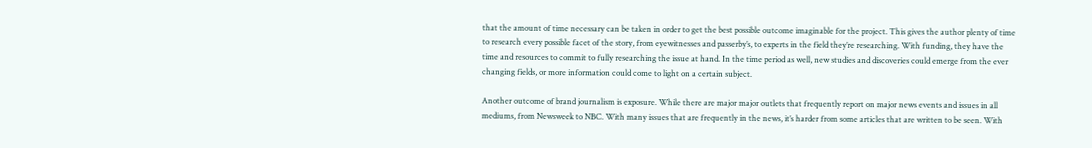that the amount of time necessary can be taken in order to get the best possible outcome imaginable for the project. This gives the author plenty of time to research every possible facet of the story, from eyewitnesses and passerby’s, to experts in the field they’re researching. With funding, they have the time and resources to commit to fully researching the issue at hand. In the time period as well, new studies and discoveries could emerge from the ever changing fields, or more information could come to light on a certain subject.

Another outcome of brand journalism is exposure. While there are major major outlets that frequently report on major news events and issues in all mediums, from Newsweek to NBC. With many issues that are frequently in the news, it’s harder from some articles that are written to be seen. With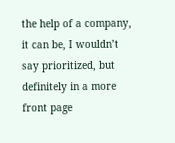the help of a company, it can be, I wouldn’t say prioritized, but definitely in a more front page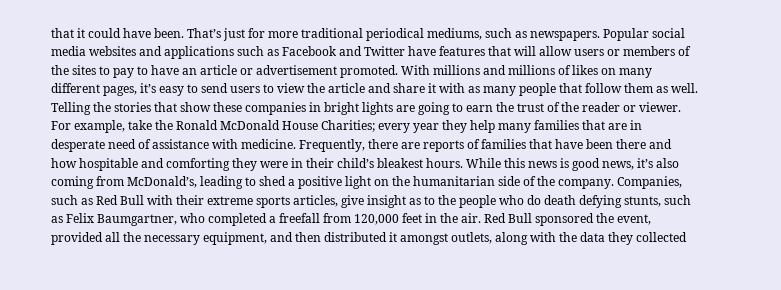that it could have been. That’s just for more traditional periodical mediums, such as newspapers. Popular social media websites and applications such as Facebook and Twitter have features that will allow users or members of the sites to pay to have an article or advertisement promoted. With millions and millions of likes on many different pages, it’s easy to send users to view the article and share it with as many people that follow them as well.  Telling the stories that show these companies in bright lights are going to earn the trust of the reader or viewer. For example, take the Ronald McDonald House Charities; every year they help many families that are in desperate need of assistance with medicine. Frequently, there are reports of families that have been there and how hospitable and comforting they were in their child’s bleakest hours. While this news is good news, it’s also coming from McDonald’s, leading to shed a positive light on the humanitarian side of the company. Companies, such as Red Bull with their extreme sports articles, give insight as to the people who do death defying stunts, such as Felix Baumgartner, who completed a freefall from 120,000 feet in the air. Red Bull sponsored the event, provided all the necessary equipment, and then distributed it amongst outlets, along with the data they collected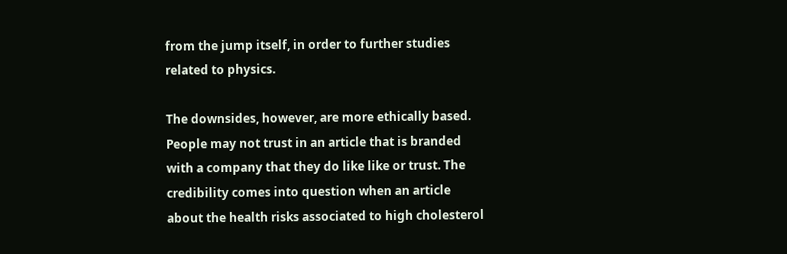from the jump itself, in order to further studies related to physics.

The downsides, however, are more ethically based. People may not trust in an article that is branded with a company that they do like like or trust. The credibility comes into question when an article about the health risks associated to high cholesterol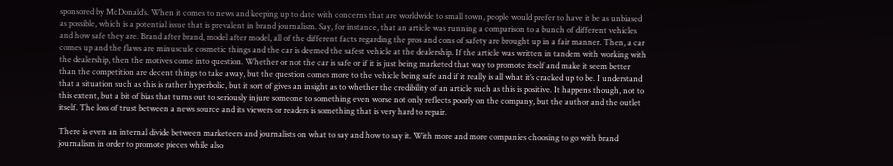sponsored by McDonald’s. When it comes to news and keeping up to date with concerns that are worldwide to small town, people would prefer to have it be as unbiased as possible, which is a potential issue that is prevalent in brand journalism. Say, for instance, that an article was running a comparison to a bunch of different vehicles and how safe they are. Brand after brand, model after model, all of the different facts regarding the pros and cons of safety are brought up in a fair manner. Then, a car comes up and the flaws are minuscule cosmetic things and the car is deemed the safest vehicle at the dealership. If the article was written in tandem with working with the dealership, then the motives come into question. Whether or not the car is safe or if it is just being marketed that way to promote itself and make it seem better than the competition are decent things to take away, but the question comes more to the vehicle being safe and if it really is all what it’s cracked up to be. I understand that a situation such as this is rather hyperbolic, but it sort of gives an insight as to whether the credibility of an article such as this is positive. It happens though, not to this extent, but a bit of bias that turns out to seriously injure someone to something even worse not only reflects poorly on the company, but the author and the outlet itself. The loss of trust between a news source and its viewers or readers is something that is very hard to repair.

There is even an internal divide between marketeers and journalists on what to say and how to say it. With more and more companies choosing to go with brand journalism in order to promote pieces while also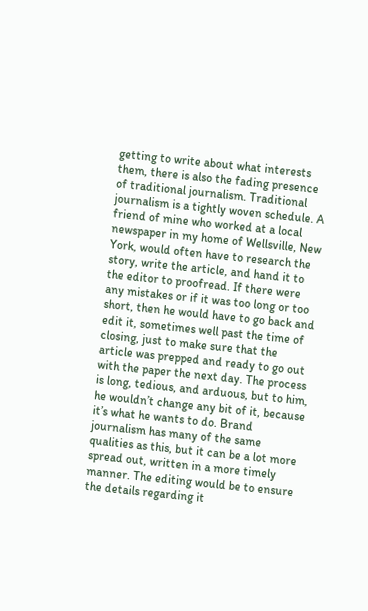getting to write about what interests them, there is also the fading presence of traditional journalism. Traditional journalism is a tightly woven schedule. A friend of mine who worked at a local newspaper in my home of Wellsville, New York, would often have to research the story, write the article, and hand it to the editor to proofread. If there were any mistakes or if it was too long or too short, then he would have to go back and edit it, sometimes well past the time of closing, just to make sure that the article was prepped and ready to go out with the paper the next day. The process is long, tedious, and arduous, but to him, he wouldn’t change any bit of it, because it’s what he wants to do. Brand journalism has many of the same qualities as this, but it can be a lot more spread out, written in a more timely manner. The editing would be to ensure the details regarding it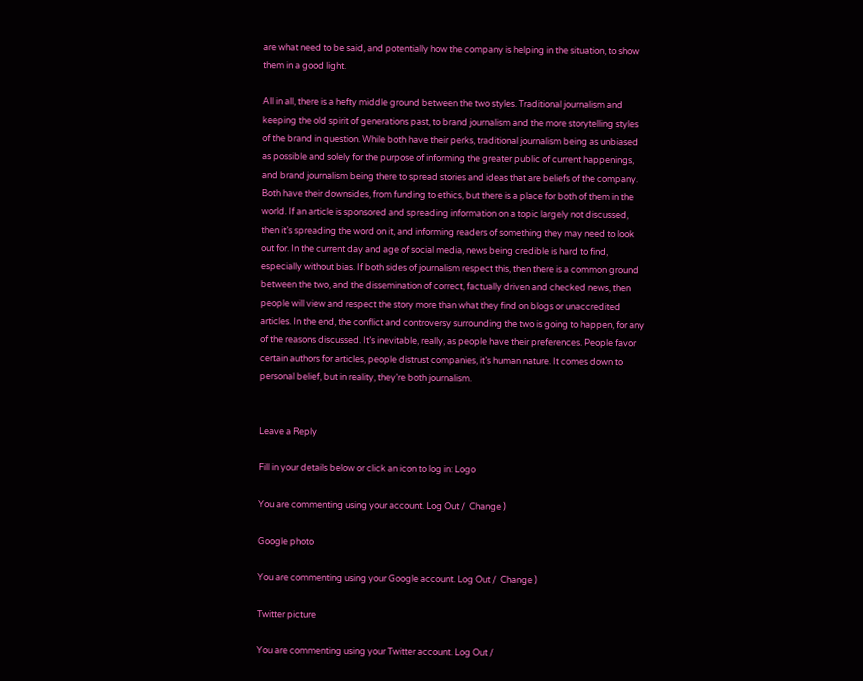are what need to be said, and potentially how the company is helping in the situation, to show them in a good light.

All in all, there is a hefty middle ground between the two styles. Traditional journalism and keeping the old spirit of generations past, to brand journalism and the more storytelling styles of the brand in question. While both have their perks, traditional journalism being as unbiased as possible and solely for the purpose of informing the greater public of current happenings, and brand journalism being there to spread stories and ideas that are beliefs of the company. Both have their downsides, from funding to ethics, but there is a place for both of them in the world. If an article is sponsored and spreading information on a topic largely not discussed, then it’s spreading the word on it, and informing readers of something they may need to look out for. In the current day and age of social media, news being credible is hard to find, especially without bias. If both sides of journalism respect this, then there is a common ground between the two, and the dissemination of correct, factually driven and checked news, then people will view and respect the story more than what they find on blogs or unaccredited articles. In the end, the conflict and controversy surrounding the two is going to happen, for any of the reasons discussed. It’s inevitable, really, as people have their preferences. People favor certain authors for articles, people distrust companies, it’s human nature. It comes down to personal belief, but in reality, they’re both journalism.


Leave a Reply

Fill in your details below or click an icon to log in: Logo

You are commenting using your account. Log Out /  Change )

Google photo

You are commenting using your Google account. Log Out /  Change )

Twitter picture

You are commenting using your Twitter account. Log Out /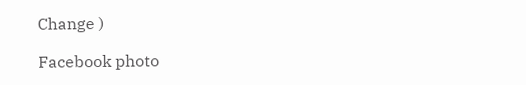Change )

Facebook photo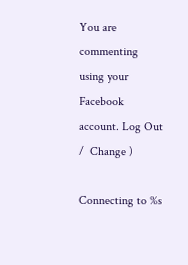You are commenting using your Facebook account. Log Out /  Change )

Connecting to %s